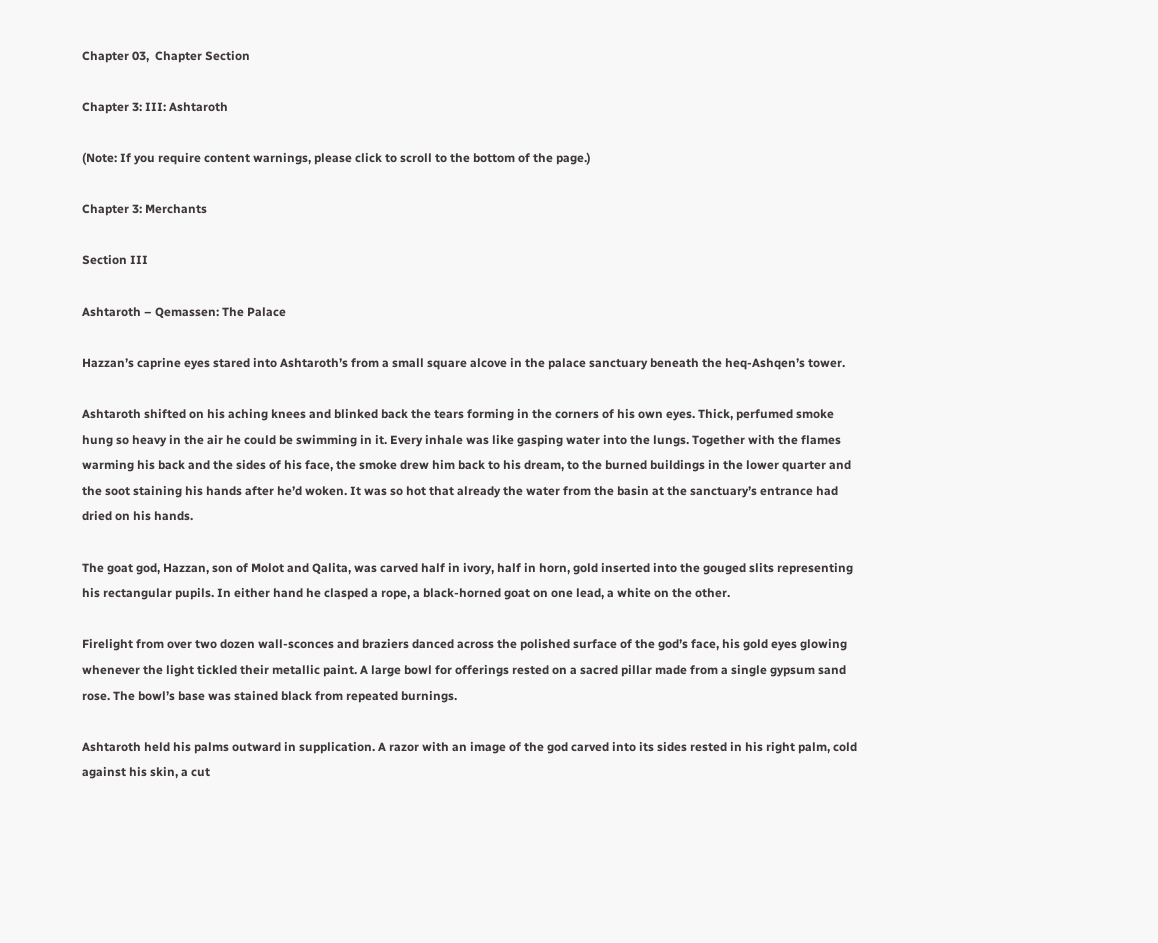Chapter 03,  Chapter Section

Chapter 3: III: Ashtaroth

(Note: If you require content warnings, please click to scroll to the bottom of the page.)

Chapter 3: Merchants

Section III

Ashtaroth – Qemassen: The Palace

Hazzan’s caprine eyes stared into Ashtaroth’s from a small square alcove in the palace sanctuary beneath the heq-Ashqen’s tower.

Ashtaroth shifted on his aching knees and blinked back the tears forming in the corners of his own eyes. Thick, perfumed smoke hung so heavy in the air he could be swimming in it. Every inhale was like gasping water into the lungs. Together with the flames warming his back and the sides of his face, the smoke drew him back to his dream, to the burned buildings in the lower quarter and the soot staining his hands after he’d woken. It was so hot that already the water from the basin at the sanctuary’s entrance had dried on his hands.

The goat god, Hazzan, son of Molot and Qalita, was carved half in ivory, half in horn, gold inserted into the gouged slits representing his rectangular pupils. In either hand he clasped a rope, a black-horned goat on one lead, a white on the other.

Firelight from over two dozen wall-sconces and braziers danced across the polished surface of the god’s face, his gold eyes glowing whenever the light tickled their metallic paint. A large bowl for offerings rested on a sacred pillar made from a single gypsum sand rose. The bowl’s base was stained black from repeated burnings.

Ashtaroth held his palms outward in supplication. A razor with an image of the god carved into its sides rested in his right palm, cold against his skin, a cut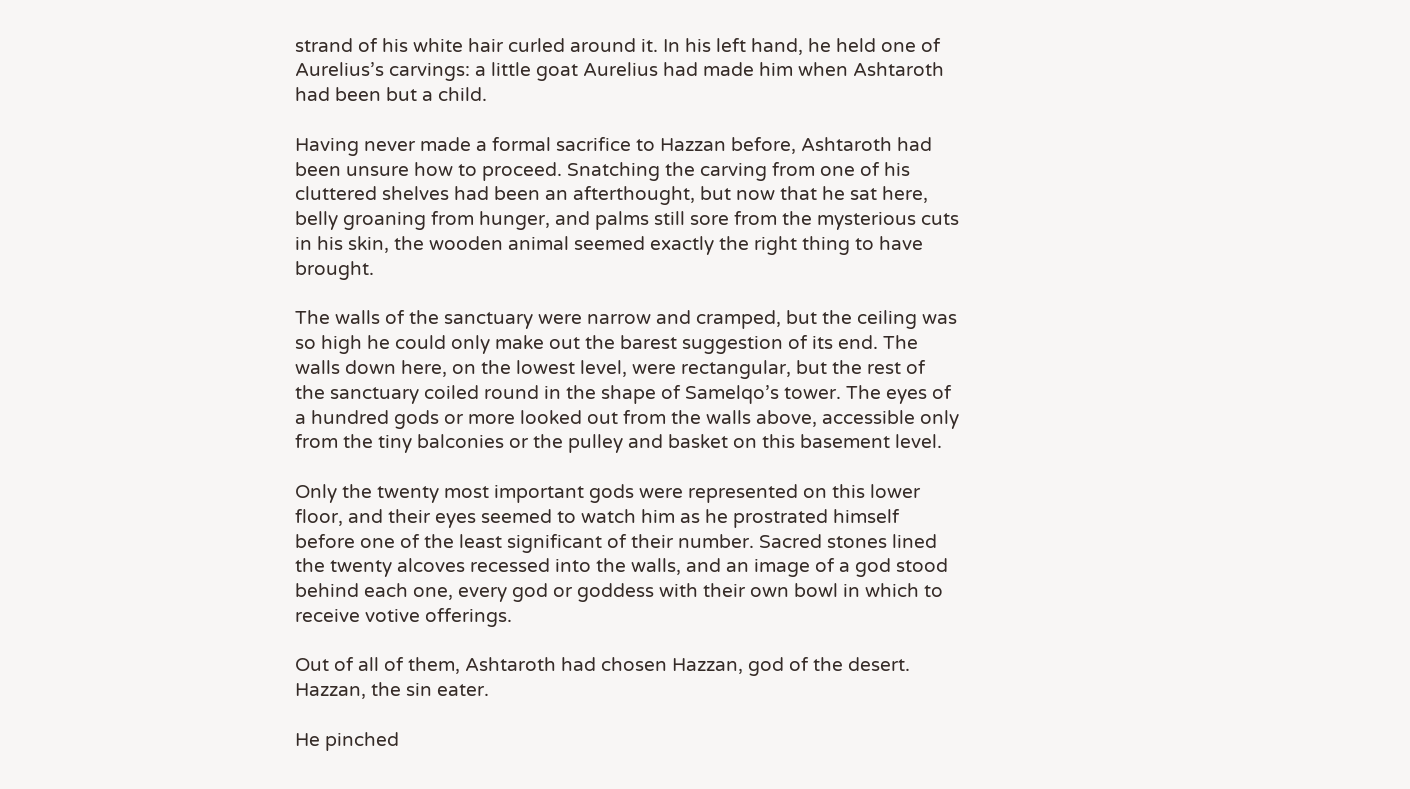strand of his white hair curled around it. In his left hand, he held one of Aurelius’s carvings: a little goat Aurelius had made him when Ashtaroth had been but a child.

Having never made a formal sacrifice to Hazzan before, Ashtaroth had been unsure how to proceed. Snatching the carving from one of his cluttered shelves had been an afterthought, but now that he sat here, belly groaning from hunger, and palms still sore from the mysterious cuts in his skin, the wooden animal seemed exactly the right thing to have brought.

The walls of the sanctuary were narrow and cramped, but the ceiling was so high he could only make out the barest suggestion of its end. The walls down here, on the lowest level, were rectangular, but the rest of the sanctuary coiled round in the shape of Samelqo’s tower. The eyes of a hundred gods or more looked out from the walls above, accessible only from the tiny balconies or the pulley and basket on this basement level.

Only the twenty most important gods were represented on this lower floor, and their eyes seemed to watch him as he prostrated himself before one of the least significant of their number. Sacred stones lined the twenty alcoves recessed into the walls, and an image of a god stood behind each one, every god or goddess with their own bowl in which to receive votive offerings.

Out of all of them, Ashtaroth had chosen Hazzan, god of the desert. Hazzan, the sin eater.

He pinched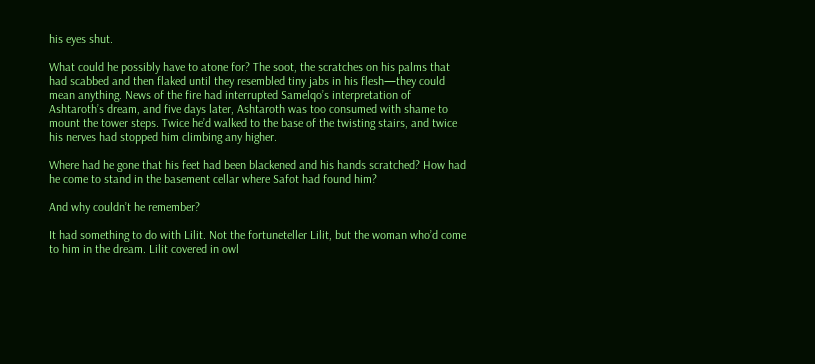his eyes shut.

What could he possibly have to atone for? The soot, the scratches on his palms that had scabbed and then flaked until they resembled tiny jabs in his flesh—they could mean anything. News of the fire had interrupted Samelqo’s interpretation of Ashtaroth’s dream, and five days later, Ashtaroth was too consumed with shame to mount the tower steps. Twice he’d walked to the base of the twisting stairs, and twice his nerves had stopped him climbing any higher.

Where had he gone that his feet had been blackened and his hands scratched? How had he come to stand in the basement cellar where Safot had found him?

And why couldn’t he remember?

It had something to do with Lilit. Not the fortuneteller Lilit, but the woman who’d come to him in the dream. Lilit covered in owl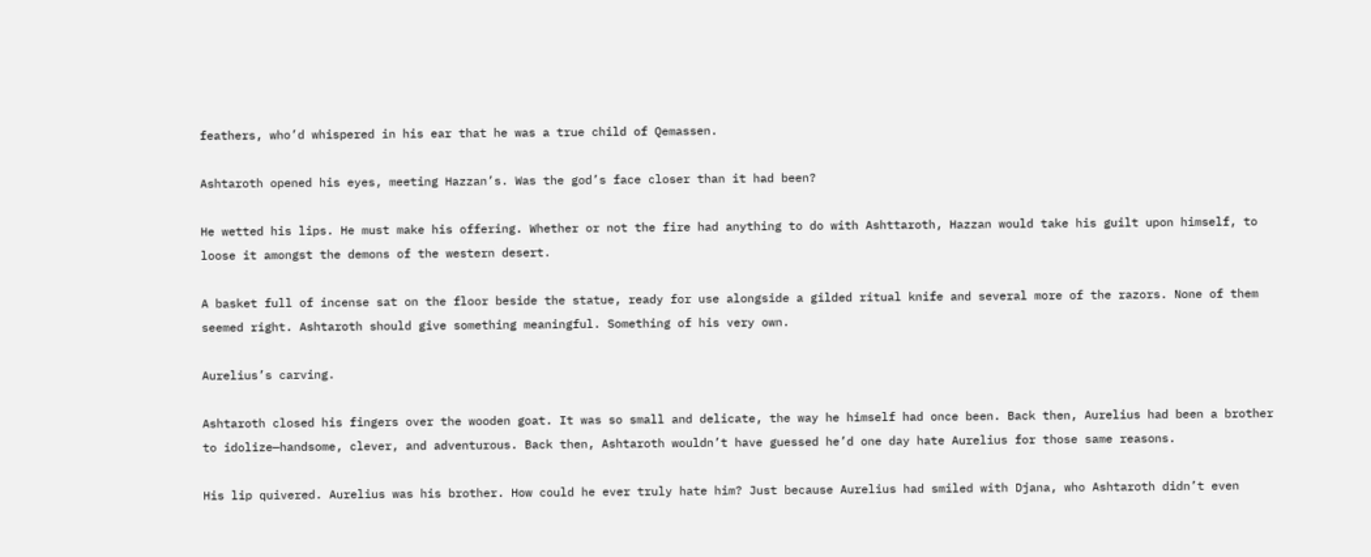feathers, who’d whispered in his ear that he was a true child of Qemassen.

Ashtaroth opened his eyes, meeting Hazzan’s. Was the god’s face closer than it had been?

He wetted his lips. He must make his offering. Whether or not the fire had anything to do with Ashttaroth, Hazzan would take his guilt upon himself, to loose it amongst the demons of the western desert.

A basket full of incense sat on the floor beside the statue, ready for use alongside a gilded ritual knife and several more of the razors. None of them seemed right. Ashtaroth should give something meaningful. Something of his very own.

Aurelius’s carving.

Ashtaroth closed his fingers over the wooden goat. It was so small and delicate, the way he himself had once been. Back then, Aurelius had been a brother to idolize—handsome, clever, and adventurous. Back then, Ashtaroth wouldn’t have guessed he’d one day hate Aurelius for those same reasons.

His lip quivered. Aurelius was his brother. How could he ever truly hate him? Just because Aurelius had smiled with Djana, who Ashtaroth didn’t even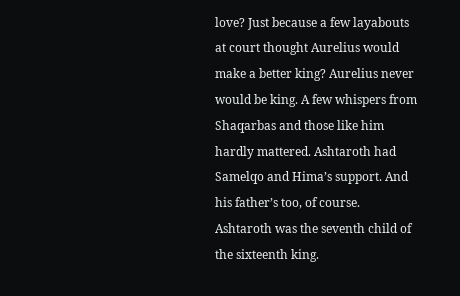love? Just because a few layabouts at court thought Aurelius would make a better king? Aurelius never would be king. A few whispers from Shaqarbas and those like him hardly mattered. Ashtaroth had Samelqo and Hima’s support. And his father’s too, of course. Ashtaroth was the seventh child of the sixteenth king.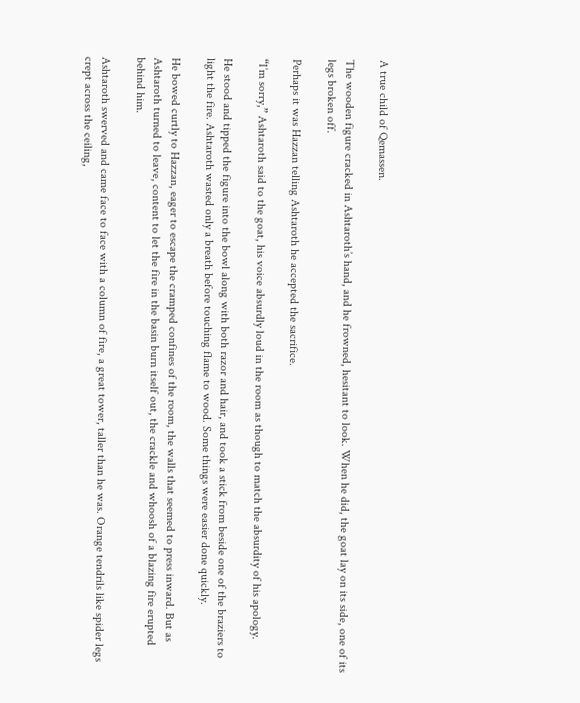A true child of Qemassen.

The wooden figure cracked in Ashtaroth’s hand, and he frowned, hesitant to look. When he did, the goat lay on its side, one of its legs broken off.

Perhaps it was Hazzan telling Ashtaroth he accepted the sacrifice.

“I’m sorry,” Ashtaroth said to the goat, his voice absurdly loud in the room as though to match the absurdity of his apology.

He stood and tipped the figure into the bowl along with both razor and hair, and took a stick from beside one of the braziers to light the fire. Ashtaroth wasted only a breath before touching flame to wood. Some things were easier done quickly.

He bowed curtly to Hazzan, eager to escape the cramped confines of the room, the walls that seemed to press inward. But as Ashtaroth turned to leave, content to let the fire in the basin burn itself out, the crackle and whoosh of a blazing fire erupted behind him.

Ashtaroth swerved and came face to face with a column of fire, a great tower, taller than he was. Orange tendrils like spider legs crept across the ceiling,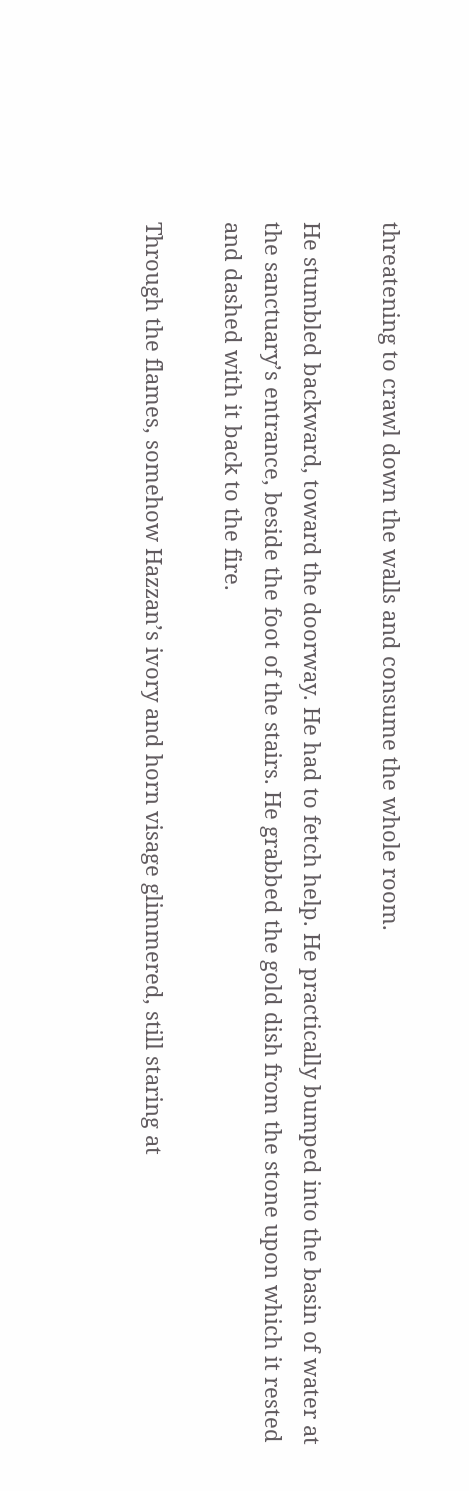threatening to crawl down the walls and consume the whole room.

He stumbled backward, toward the doorway. He had to fetch help. He practically bumped into the basin of water at the sanctuary’s entrance, beside the foot of the stairs. He grabbed the gold dish from the stone upon which it rested and dashed with it back to the fire.

Through the flames, somehow Hazzan’s ivory and horn visage glimmered, still staring at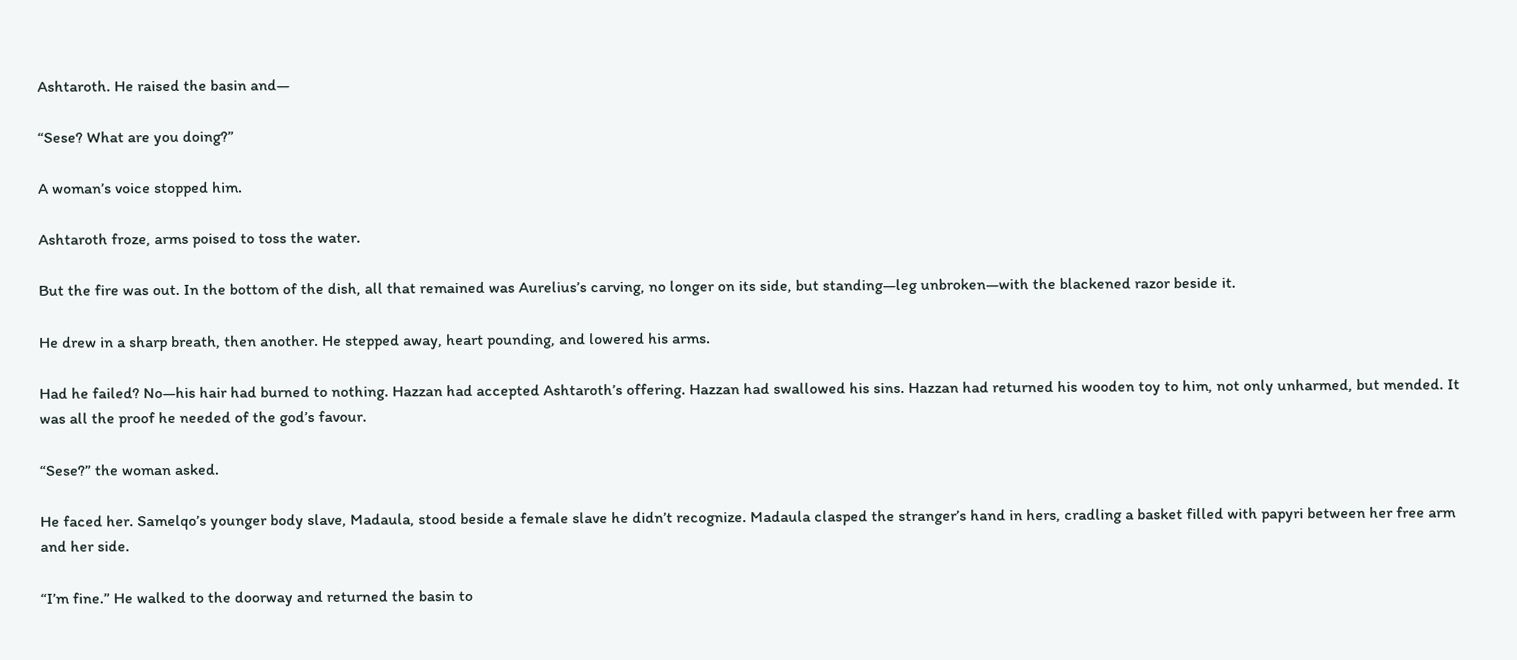Ashtaroth. He raised the basin and—

“Sese? What are you doing?”

A woman’s voice stopped him.

Ashtaroth froze, arms poised to toss the water.

But the fire was out. In the bottom of the dish, all that remained was Aurelius’s carving, no longer on its side, but standing—leg unbroken—with the blackened razor beside it.

He drew in a sharp breath, then another. He stepped away, heart pounding, and lowered his arms.

Had he failed? No—his hair had burned to nothing. Hazzan had accepted Ashtaroth’s offering. Hazzan had swallowed his sins. Hazzan had returned his wooden toy to him, not only unharmed, but mended. It was all the proof he needed of the god’s favour.

“Sese?” the woman asked.

He faced her. Samelqo’s younger body slave, Madaula, stood beside a female slave he didn’t recognize. Madaula clasped the stranger’s hand in hers, cradling a basket filled with papyri between her free arm and her side.

“I’m fine.” He walked to the doorway and returned the basin to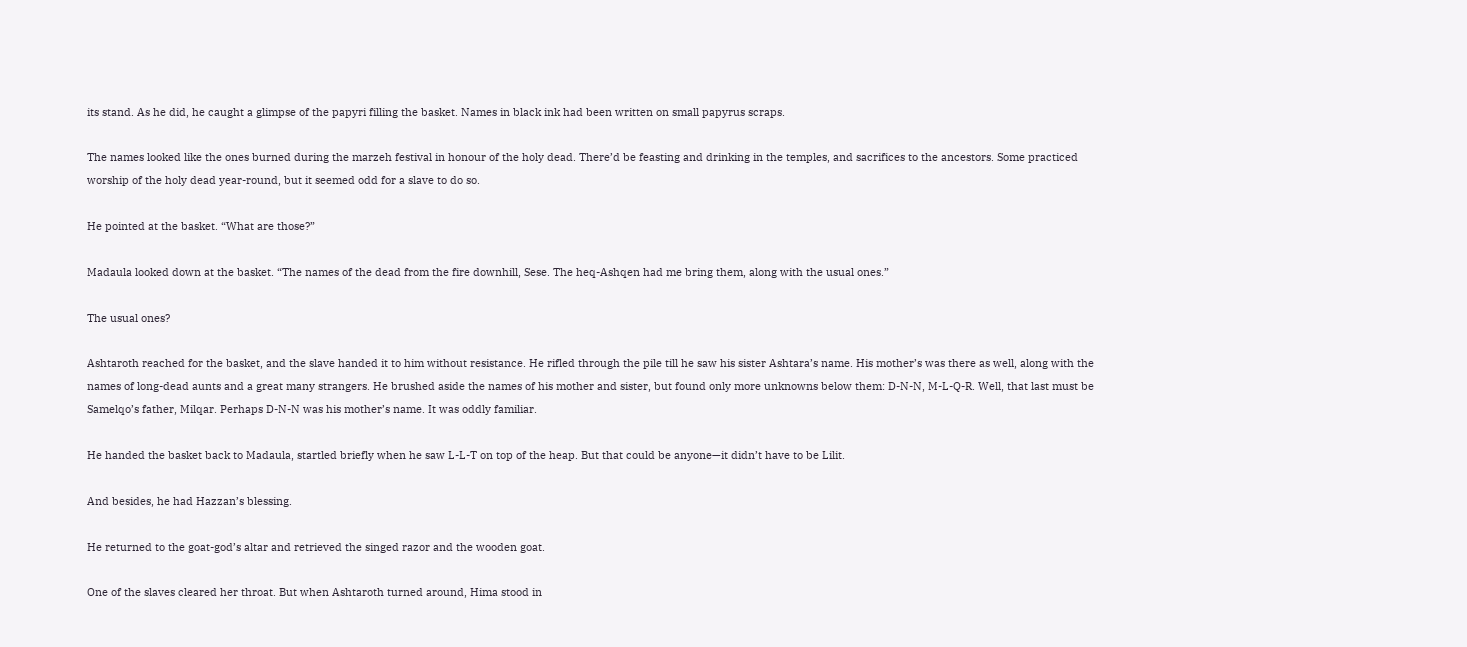its stand. As he did, he caught a glimpse of the papyri filling the basket. Names in black ink had been written on small papyrus scraps.

The names looked like the ones burned during the marzeh festival in honour of the holy dead. There’d be feasting and drinking in the temples, and sacrifices to the ancestors. Some practiced worship of the holy dead year-round, but it seemed odd for a slave to do so.

He pointed at the basket. “What are those?”

Madaula looked down at the basket. “The names of the dead from the fire downhill, Sese. The heq-Ashqen had me bring them, along with the usual ones.”

The usual ones?

Ashtaroth reached for the basket, and the slave handed it to him without resistance. He rifled through the pile till he saw his sister Ashtara’s name. His mother’s was there as well, along with the names of long-dead aunts and a great many strangers. He brushed aside the names of his mother and sister, but found only more unknowns below them: D-N-N, M-L-Q-R. Well, that last must be Samelqo’s father, Milqar. Perhaps D-N-N was his mother’s name. It was oddly familiar.

He handed the basket back to Madaula, startled briefly when he saw L-L-T on top of the heap. But that could be anyone—it didn’t have to be Lilit.

And besides, he had Hazzan’s blessing.

He returned to the goat-god’s altar and retrieved the singed razor and the wooden goat.

One of the slaves cleared her throat. But when Ashtaroth turned around, Hima stood in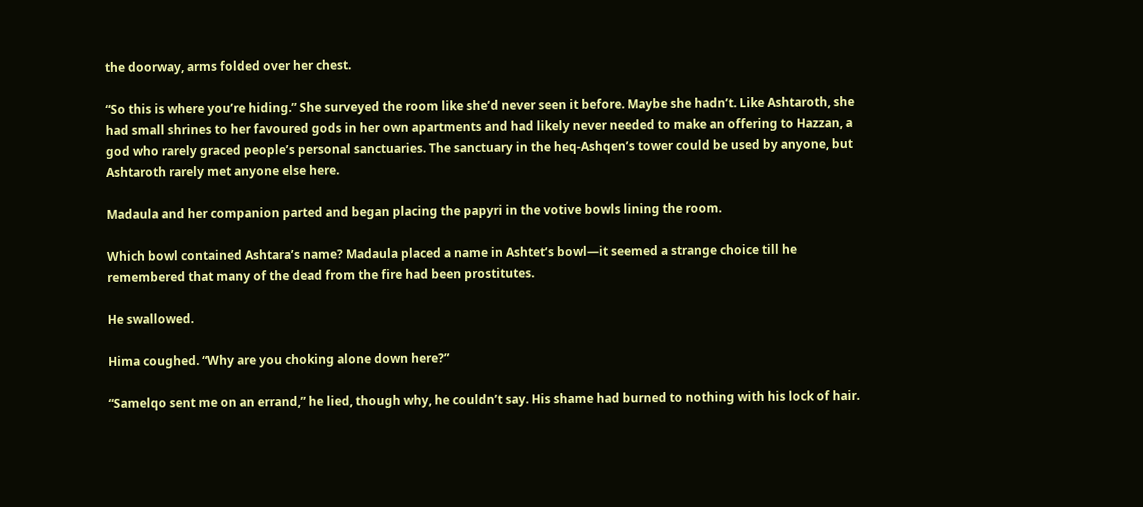the doorway, arms folded over her chest.

“So this is where you’re hiding.” She surveyed the room like she’d never seen it before. Maybe she hadn’t. Like Ashtaroth, she had small shrines to her favoured gods in her own apartments and had likely never needed to make an offering to Hazzan, a god who rarely graced people’s personal sanctuaries. The sanctuary in the heq-Ashqen’s tower could be used by anyone, but Ashtaroth rarely met anyone else here.

Madaula and her companion parted and began placing the papyri in the votive bowls lining the room.

Which bowl contained Ashtara’s name? Madaula placed a name in Ashtet’s bowl—it seemed a strange choice till he remembered that many of the dead from the fire had been prostitutes.

He swallowed.

Hima coughed. “Why are you choking alone down here?”

“Samelqo sent me on an errand,” he lied, though why, he couldn’t say. His shame had burned to nothing with his lock of hair.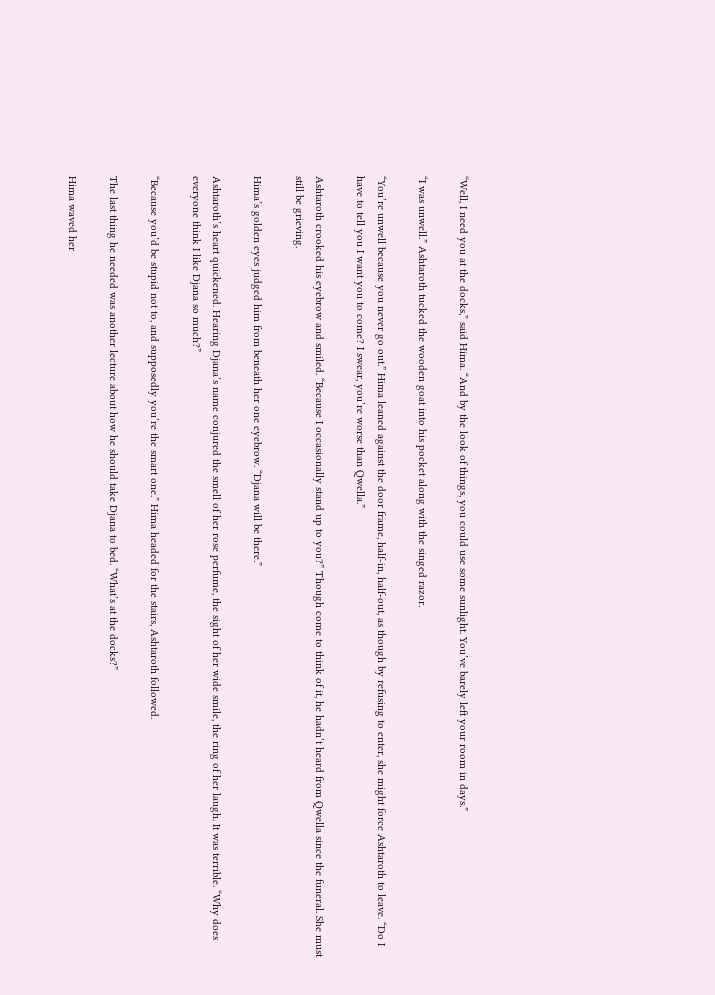“Well, I need you at the docks,” said Hima. “And by the look of things, you could use some sunlight. You’ve barely left your room in days.”

“I was unwell.” Ashtaroth tucked the wooden goat into his pocket along with the singed razor.

“You’re unwell because you never go out.” Hima leaned against the door frame, half-in, half-out, as though by refusing to enter, she might force Ashtaroth to leave. “Do I have to tell you I want you to come? I swear, you’re worse than Qwella.”

Ashtaroth crooked his eyebrow and smiled. “Because I occasionally stand up to you?” Though come to think of it, he hadn’t heard from Qwella since the funeral. She must still be grieving.

Hima’s golden eyes judged him from beneath her one eyebrow. “Djana will be there.”

Ashtaroth’s heart quickened. Hearing Djana’s name conjured the smell of her rose perfume, the sight of her wide smile, the ring of her laugh. It was terrible. “Why does everyone think I like Djana so much?”

“Because you’d be stupid not to, and supposedly you’re the smart one.” Hima headed for the stairs, Ashtaroth followed.

The last thing he needed was another lecture about how he should take Djana to bed. “What’s at the docks?”

Hima waved her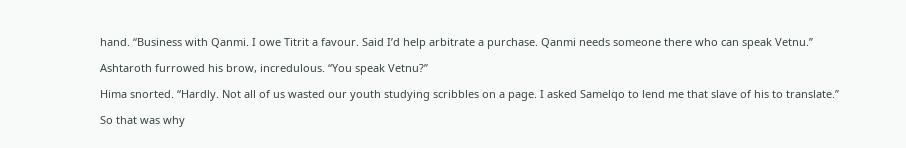hand. “Business with Qanmi. I owe Titrit a favour. Said I’d help arbitrate a purchase. Qanmi needs someone there who can speak Vetnu.”

Ashtaroth furrowed his brow, incredulous. “You speak Vetnu?”

Hima snorted. “Hardly. Not all of us wasted our youth studying scribbles on a page. I asked Samelqo to lend me that slave of his to translate.”

So that was why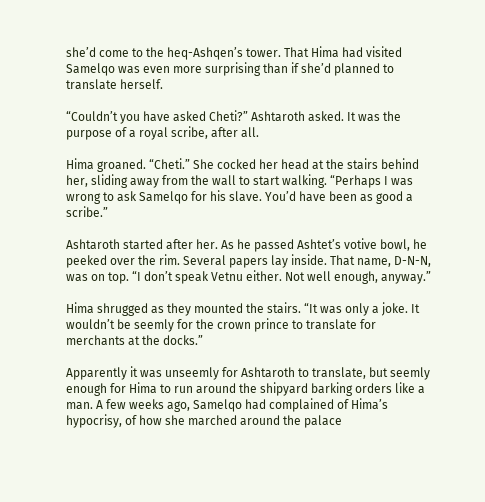she’d come to the heq-Ashqen’s tower. That Hima had visited Samelqo was even more surprising than if she’d planned to translate herself.

“Couldn’t you have asked Cheti?” Ashtaroth asked. It was the purpose of a royal scribe, after all.

Hima groaned. “Cheti.” She cocked her head at the stairs behind her, sliding away from the wall to start walking. “Perhaps I was wrong to ask Samelqo for his slave. You’d have been as good a scribe.”

Ashtaroth started after her. As he passed Ashtet’s votive bowl, he peeked over the rim. Several papers lay inside. That name, D-N-N, was on top. “I don’t speak Vetnu either. Not well enough, anyway.”

Hima shrugged as they mounted the stairs. “It was only a joke. It wouldn’t be seemly for the crown prince to translate for merchants at the docks.”

Apparently it was unseemly for Ashtaroth to translate, but seemly enough for Hima to run around the shipyard barking orders like a man. A few weeks ago, Samelqo had complained of Hima’s hypocrisy, of how she marched around the palace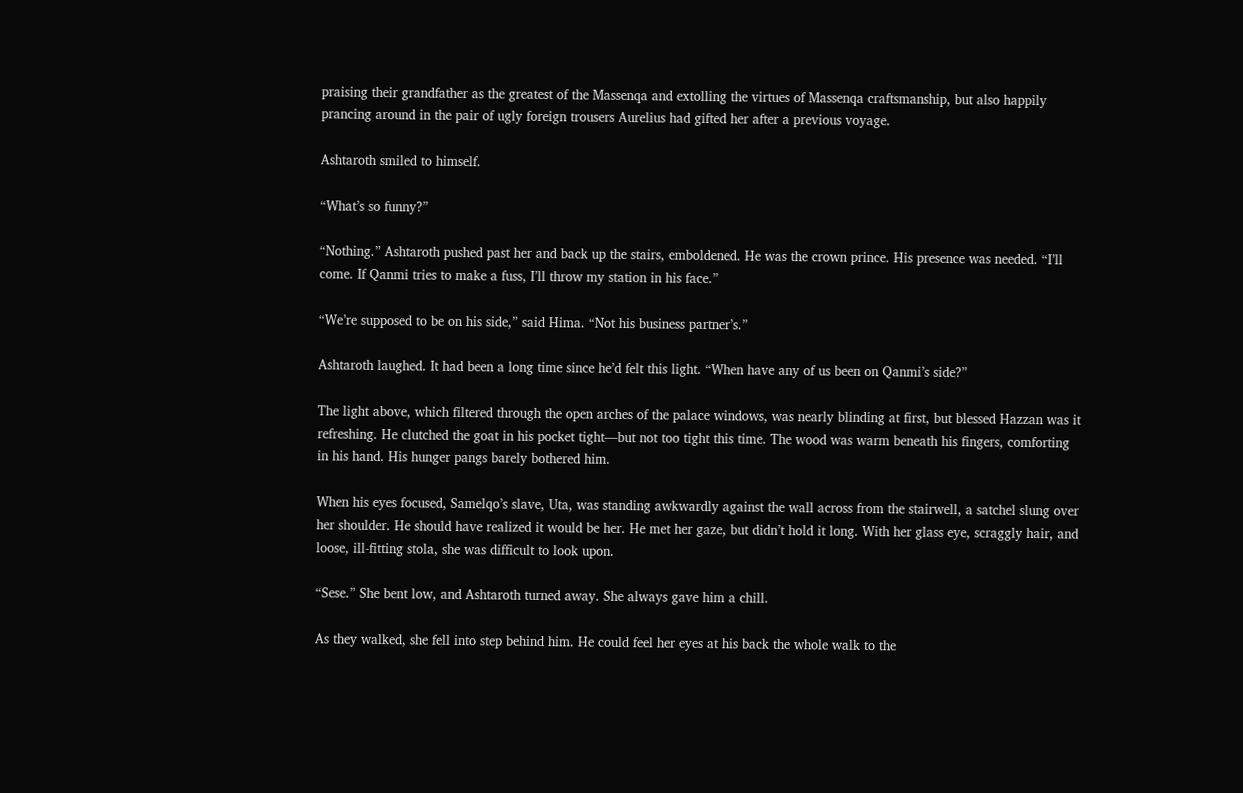praising their grandfather as the greatest of the Massenqa and extolling the virtues of Massenqa craftsmanship, but also happily prancing around in the pair of ugly foreign trousers Aurelius had gifted her after a previous voyage.

Ashtaroth smiled to himself.

“What’s so funny?”

“Nothing.” Ashtaroth pushed past her and back up the stairs, emboldened. He was the crown prince. His presence was needed. “I’ll come. If Qanmi tries to make a fuss, I’ll throw my station in his face.”

“We’re supposed to be on his side,” said Hima. “Not his business partner’s.”

Ashtaroth laughed. It had been a long time since he’d felt this light. “When have any of us been on Qanmi’s side?”

The light above, which filtered through the open arches of the palace windows, was nearly blinding at first, but blessed Hazzan was it refreshing. He clutched the goat in his pocket tight—but not too tight this time. The wood was warm beneath his fingers, comforting in his hand. His hunger pangs barely bothered him.

When his eyes focused, Samelqo’s slave, Uta, was standing awkwardly against the wall across from the stairwell, a satchel slung over her shoulder. He should have realized it would be her. He met her gaze, but didn’t hold it long. With her glass eye, scraggly hair, and loose, ill-fitting stola, she was difficult to look upon.

“Sese.” She bent low, and Ashtaroth turned away. She always gave him a chill.

As they walked, she fell into step behind him. He could feel her eyes at his back the whole walk to the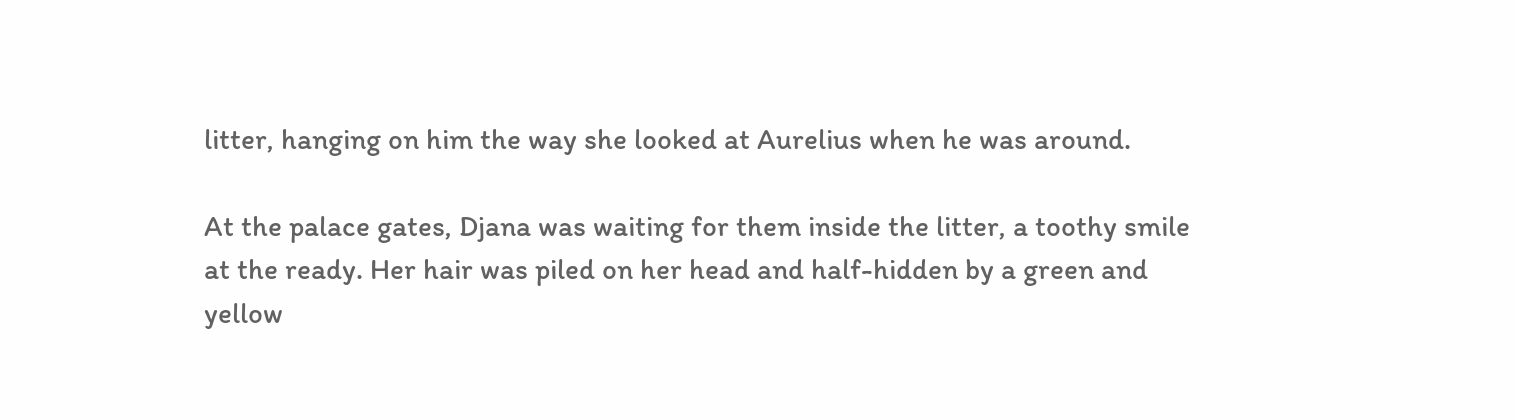litter, hanging on him the way she looked at Aurelius when he was around.

At the palace gates, Djana was waiting for them inside the litter, a toothy smile at the ready. Her hair was piled on her head and half-hidden by a green and yellow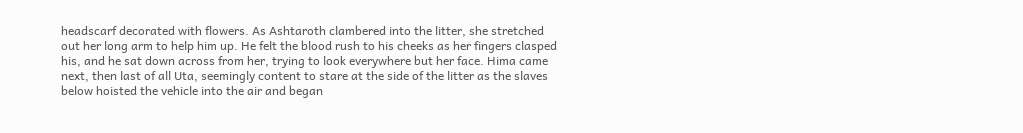headscarf decorated with flowers. As Ashtaroth clambered into the litter, she stretched out her long arm to help him up. He felt the blood rush to his cheeks as her fingers clasped his, and he sat down across from her, trying to look everywhere but her face. Hima came next, then last of all Uta, seemingly content to stare at the side of the litter as the slaves below hoisted the vehicle into the air and began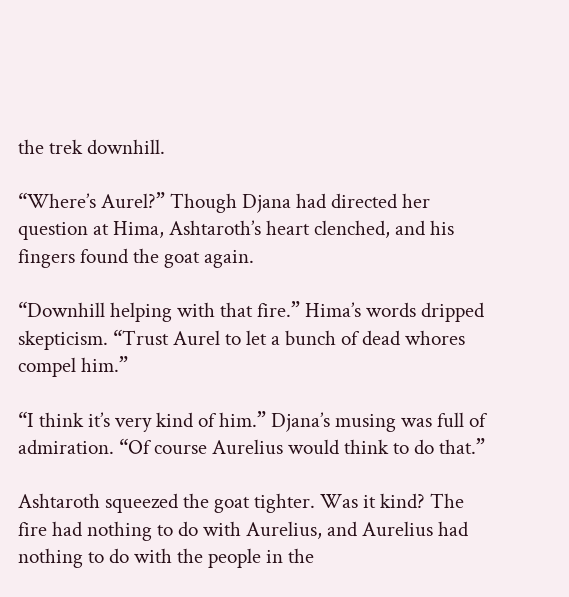the trek downhill.

“Where’s Aurel?” Though Djana had directed her question at Hima, Ashtaroth’s heart clenched, and his fingers found the goat again.

“Downhill helping with that fire.” Hima’s words dripped skepticism. “Trust Aurel to let a bunch of dead whores compel him.”

“I think it’s very kind of him.” Djana’s musing was full of admiration. “Of course Aurelius would think to do that.”

Ashtaroth squeezed the goat tighter. Was it kind? The fire had nothing to do with Aurelius, and Aurelius had nothing to do with the people in the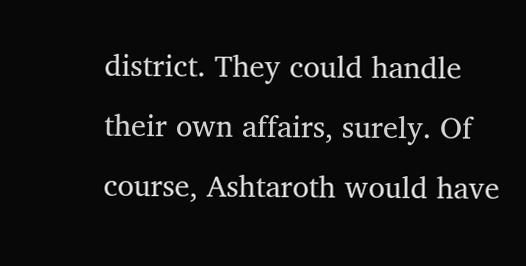district. They could handle their own affairs, surely. Of course, Ashtaroth would have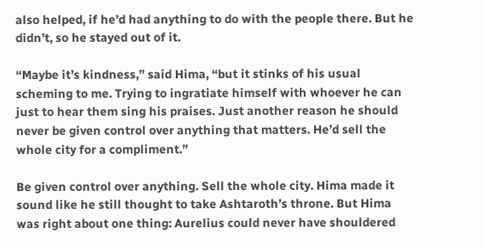also helped, if he’d had anything to do with the people there. But he didn’t, so he stayed out of it.

“Maybe it’s kindness,” said Hima, “but it stinks of his usual scheming to me. Trying to ingratiate himself with whoever he can just to hear them sing his praises. Just another reason he should never be given control over anything that matters. He’d sell the whole city for a compliment.”

Be given control over anything. Sell the whole city. Hima made it sound like he still thought to take Ashtaroth’s throne. But Hima was right about one thing: Aurelius could never have shouldered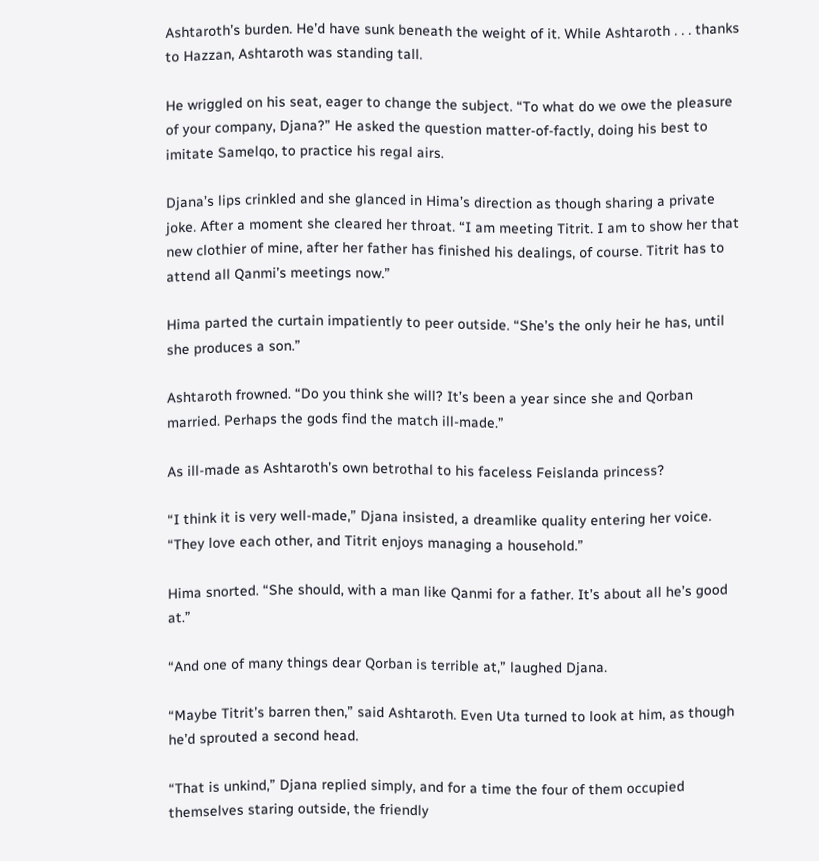Ashtaroth’s burden. He’d have sunk beneath the weight of it. While Ashtaroth . . . thanks to Hazzan, Ashtaroth was standing tall.

He wriggled on his seat, eager to change the subject. “To what do we owe the pleasure of your company, Djana?” He asked the question matter-of-factly, doing his best to imitate Samelqo, to practice his regal airs.

Djana’s lips crinkled and she glanced in Hima’s direction as though sharing a private joke. After a moment she cleared her throat. “I am meeting Titrit. I am to show her that new clothier of mine, after her father has finished his dealings, of course. Titrit has to attend all Qanmi’s meetings now.”

Hima parted the curtain impatiently to peer outside. “She’s the only heir he has, until she produces a son.”

Ashtaroth frowned. “Do you think she will? It’s been a year since she and Qorban married. Perhaps the gods find the match ill-made.”

As ill-made as Ashtaroth’s own betrothal to his faceless Feislanda princess?

“I think it is very well-made,” Djana insisted, a dreamlike quality entering her voice. “They love each other, and Titrit enjoys managing a household.”

Hima snorted. “She should, with a man like Qanmi for a father. It’s about all he’s good at.”

“And one of many things dear Qorban is terrible at,” laughed Djana.

“Maybe Titrit’s barren then,” said Ashtaroth. Even Uta turned to look at him, as though he’d sprouted a second head.

“That is unkind,” Djana replied simply, and for a time the four of them occupied themselves staring outside, the friendly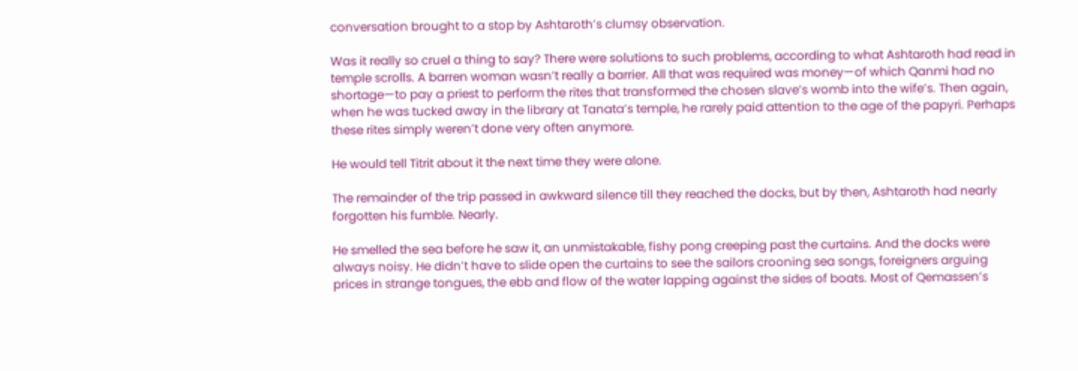conversation brought to a stop by Ashtaroth’s clumsy observation.

Was it really so cruel a thing to say? There were solutions to such problems, according to what Ashtaroth had read in temple scrolls. A barren woman wasn’t really a barrier. All that was required was money—of which Qanmi had no shortage—to pay a priest to perform the rites that transformed the chosen slave’s womb into the wife’s. Then again, when he was tucked away in the library at Tanata’s temple, he rarely paid attention to the age of the papyri. Perhaps these rites simply weren’t done very often anymore.

He would tell Titrit about it the next time they were alone.

The remainder of the trip passed in awkward silence till they reached the docks, but by then, Ashtaroth had nearly forgotten his fumble. Nearly.

He smelled the sea before he saw it, an unmistakable, fishy pong creeping past the curtains. And the docks were always noisy. He didn’t have to slide open the curtains to see the sailors crooning sea songs, foreigners arguing prices in strange tongues, the ebb and flow of the water lapping against the sides of boats. Most of Qemassen’s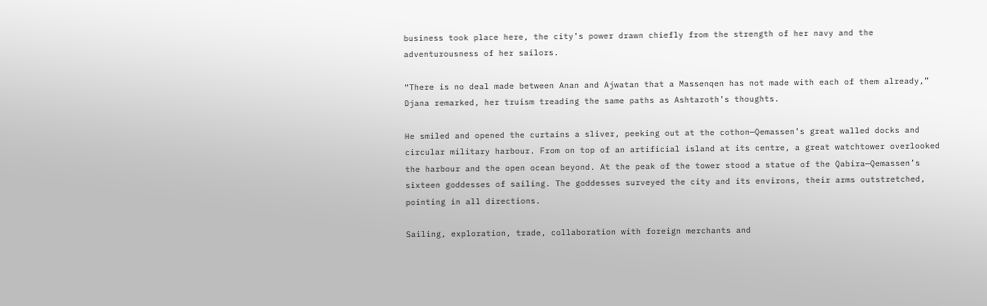business took place here, the city’s power drawn chiefly from the strength of her navy and the adventurousness of her sailors.

“There is no deal made between Anan and Ajwatan that a Massenqen has not made with each of them already,” Djana remarked, her truism treading the same paths as Ashtaroth’s thoughts.

He smiled and opened the curtains a sliver, peeking out at the cothon—Qemassen’s great walled docks and circular military harbour. From on top of an artificial island at its centre, a great watchtower overlooked the harbour and the open ocean beyond. At the peak of the tower stood a statue of the Qabira—Qemassen’s sixteen goddesses of sailing. The goddesses surveyed the city and its environs, their arms outstretched, pointing in all directions.

Sailing, exploration, trade, collaboration with foreign merchants and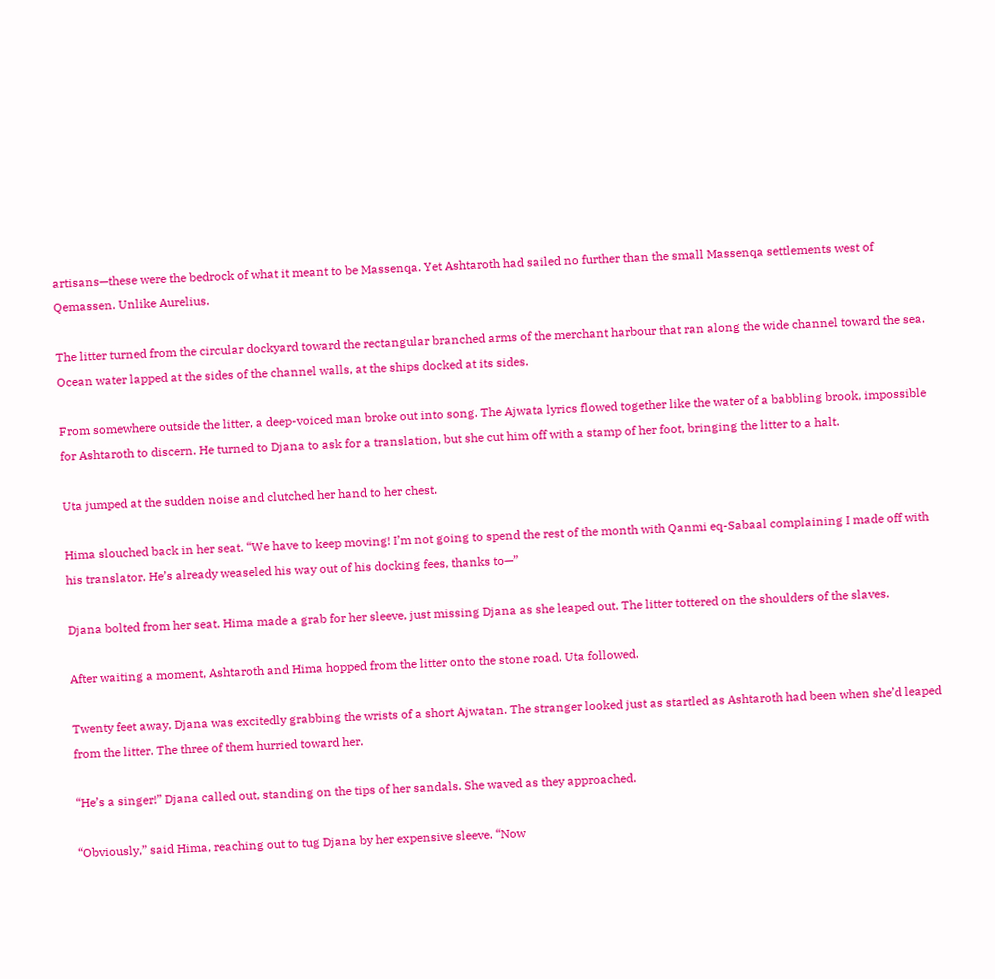artisans—these were the bedrock of what it meant to be Massenqa. Yet Ashtaroth had sailed no further than the small Massenqa settlements west of Qemassen. Unlike Aurelius.

The litter turned from the circular dockyard toward the rectangular branched arms of the merchant harbour that ran along the wide channel toward the sea. Ocean water lapped at the sides of the channel walls, at the ships docked at its sides.

From somewhere outside the litter, a deep-voiced man broke out into song. The Ajwata lyrics flowed together like the water of a babbling brook, impossible for Ashtaroth to discern. He turned to Djana to ask for a translation, but she cut him off with a stamp of her foot, bringing the litter to a halt.

Uta jumped at the sudden noise and clutched her hand to her chest.

Hima slouched back in her seat. “We have to keep moving! I’m not going to spend the rest of the month with Qanmi eq-Sabaal complaining I made off with his translator. He’s already weaseled his way out of his docking fees, thanks to—”

Djana bolted from her seat. Hima made a grab for her sleeve, just missing Djana as she leaped out. The litter tottered on the shoulders of the slaves.

After waiting a moment, Ashtaroth and Hima hopped from the litter onto the stone road. Uta followed.

Twenty feet away, Djana was excitedly grabbing the wrists of a short Ajwatan. The stranger looked just as startled as Ashtaroth had been when she’d leaped from the litter. The three of them hurried toward her.

“He’s a singer!” Djana called out, standing on the tips of her sandals. She waved as they approached.

“Obviously,” said Hima, reaching out to tug Djana by her expensive sleeve. “Now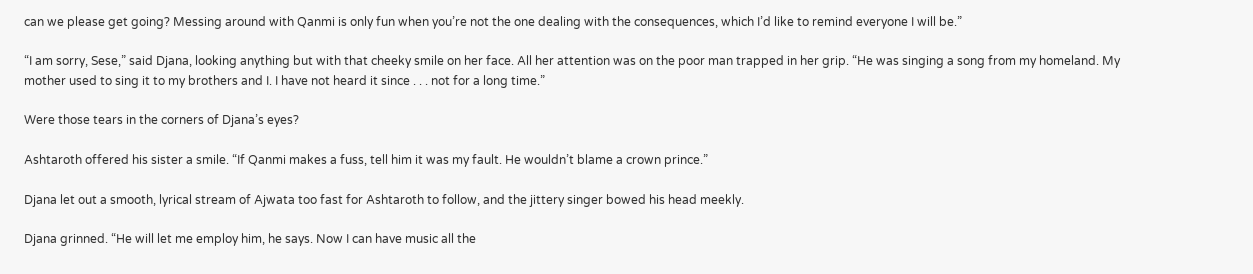can we please get going? Messing around with Qanmi is only fun when you’re not the one dealing with the consequences, which I’d like to remind everyone I will be.”

“I am sorry, Sese,” said Djana, looking anything but with that cheeky smile on her face. All her attention was on the poor man trapped in her grip. “He was singing a song from my homeland. My mother used to sing it to my brothers and I. I have not heard it since . . . not for a long time.”

Were those tears in the corners of Djana’s eyes?

Ashtaroth offered his sister a smile. “If Qanmi makes a fuss, tell him it was my fault. He wouldn’t blame a crown prince.”

Djana let out a smooth, lyrical stream of Ajwata too fast for Ashtaroth to follow, and the jittery singer bowed his head meekly.

Djana grinned. “He will let me employ him, he says. Now I can have music all the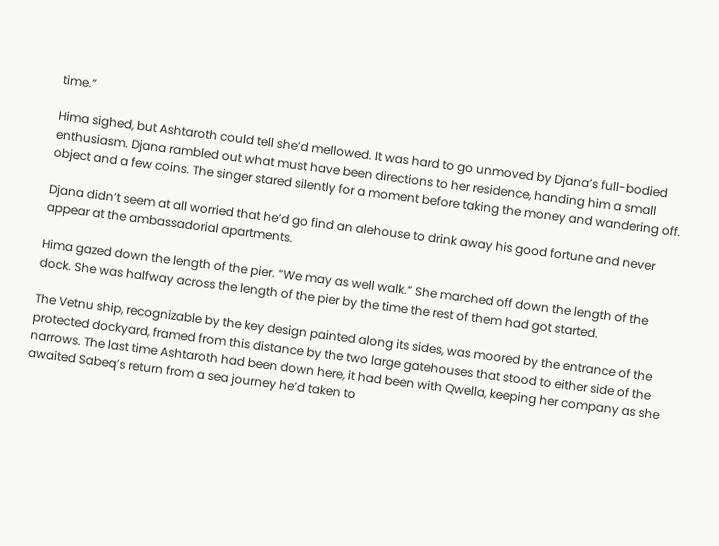time.”

Hima sighed, but Ashtaroth could tell she’d mellowed. It was hard to go unmoved by Djana’s full-bodied enthusiasm. Djana rambled out what must have been directions to her residence, handing him a small object and a few coins. The singer stared silently for a moment before taking the money and wandering off.

Djana didn’t seem at all worried that he’d go find an alehouse to drink away his good fortune and never appear at the ambassadorial apartments.

Hima gazed down the length of the pier. “We may as well walk.” She marched off down the length of the dock. She was halfway across the length of the pier by the time the rest of them had got started.

The Vetnu ship, recognizable by the key design painted along its sides, was moored by the entrance of the protected dockyard, framed from this distance by the two large gatehouses that stood to either side of the narrows. The last time Ashtaroth had been down here, it had been with Qwella, keeping her company as she awaited Sabeq’s return from a sea journey he’d taken to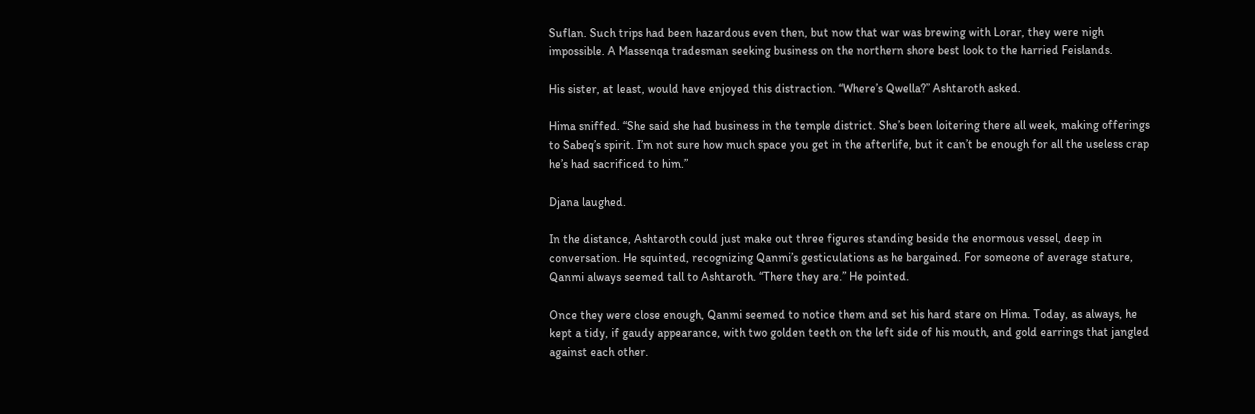Suflan. Such trips had been hazardous even then, but now that war was brewing with Lorar, they were nigh impossible. A Massenqa tradesman seeking business on the northern shore best look to the harried Feislands.

His sister, at least, would have enjoyed this distraction. “Where’s Qwella?” Ashtaroth asked.

Hima sniffed. “She said she had business in the temple district. She’s been loitering there all week, making offerings to Sabeq’s spirit. I’m not sure how much space you get in the afterlife, but it can’t be enough for all the useless crap he’s had sacrificed to him.”

Djana laughed.

In the distance, Ashtaroth could just make out three figures standing beside the enormous vessel, deep in conversation. He squinted, recognizing Qanmi’s gesticulations as he bargained. For someone of average stature, Qanmi always seemed tall to Ashtaroth. “There they are.” He pointed.

Once they were close enough, Qanmi seemed to notice them and set his hard stare on Hima. Today, as always, he kept a tidy, if gaudy appearance, with two golden teeth on the left side of his mouth, and gold earrings that jangled against each other.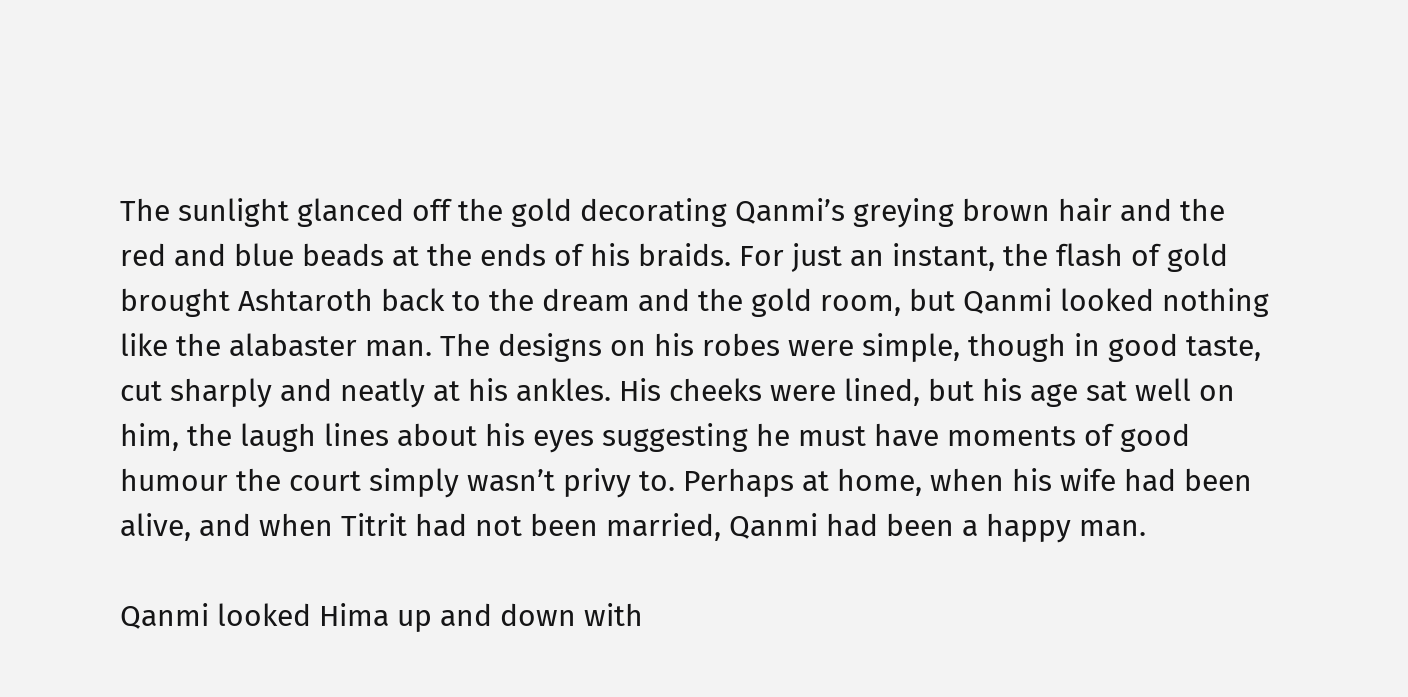The sunlight glanced off the gold decorating Qanmi’s greying brown hair and the red and blue beads at the ends of his braids. For just an instant, the flash of gold brought Ashtaroth back to the dream and the gold room, but Qanmi looked nothing like the alabaster man. The designs on his robes were simple, though in good taste, cut sharply and neatly at his ankles. His cheeks were lined, but his age sat well on him, the laugh lines about his eyes suggesting he must have moments of good humour the court simply wasn’t privy to. Perhaps at home, when his wife had been alive, and when Titrit had not been married, Qanmi had been a happy man.

Qanmi looked Hima up and down with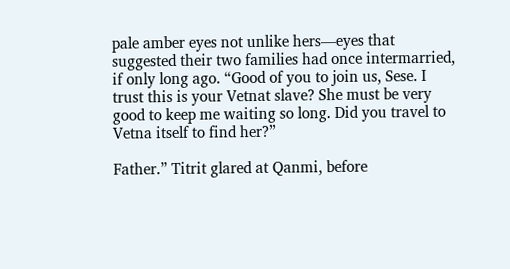pale amber eyes not unlike hers—eyes that suggested their two families had once intermarried, if only long ago. “Good of you to join us, Sese. I trust this is your Vetnat slave? She must be very good to keep me waiting so long. Did you travel to Vetna itself to find her?”

Father.” Titrit glared at Qanmi, before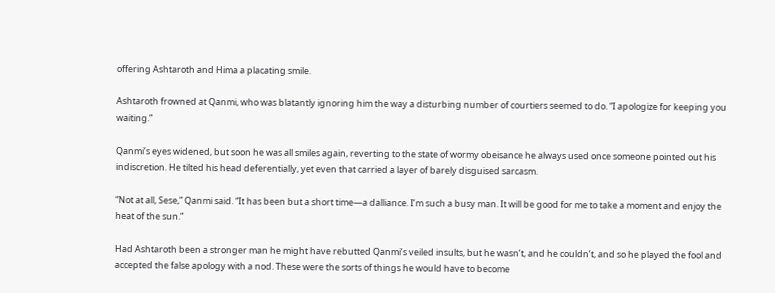offering Ashtaroth and Hima a placating smile.

Ashtaroth frowned at Qanmi, who was blatantly ignoring him the way a disturbing number of courtiers seemed to do. “I apologize for keeping you waiting.”

Qanmi’s eyes widened, but soon he was all smiles again, reverting to the state of wormy obeisance he always used once someone pointed out his indiscretion. He tilted his head deferentially, yet even that carried a layer of barely disguised sarcasm.

“Not at all, Sese,” Qanmi said. “It has been but a short time―a dalliance. I’m such a busy man. It will be good for me to take a moment and enjoy the heat of the sun.”

Had Ashtaroth been a stronger man he might have rebutted Qanmi’s veiled insults, but he wasn’t, and he couldn’t, and so he played the fool and accepted the false apology with a nod. These were the sorts of things he would have to become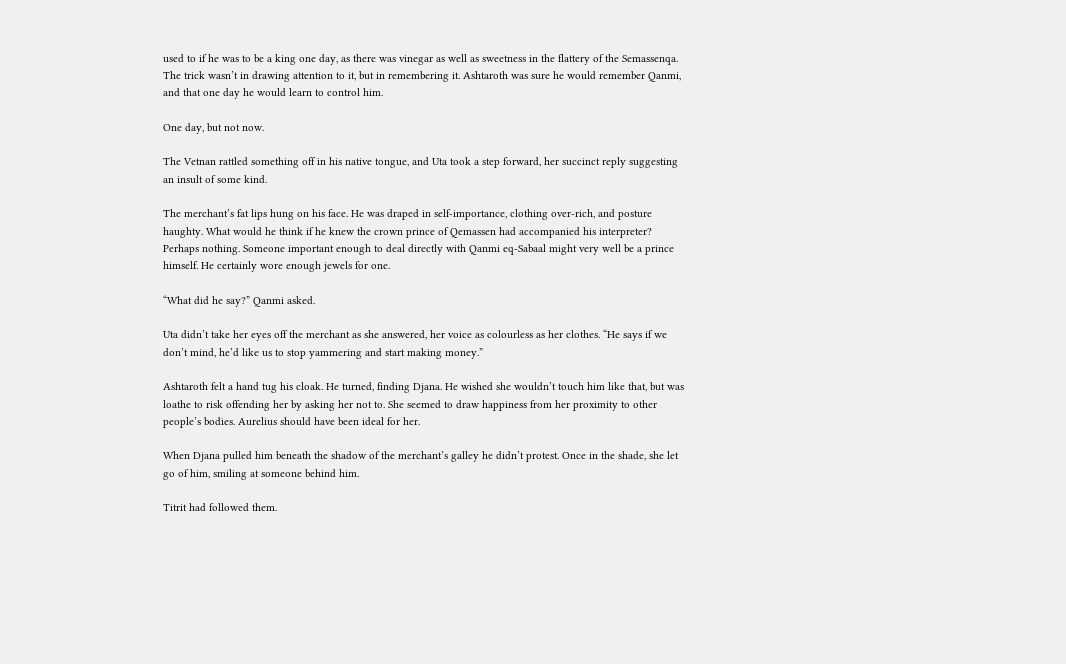used to if he was to be a king one day, as there was vinegar as well as sweetness in the flattery of the Semassenqa. The trick wasn’t in drawing attention to it, but in remembering it. Ashtaroth was sure he would remember Qanmi, and that one day he would learn to control him.

One day, but not now.

The Vetnan rattled something off in his native tongue, and Uta took a step forward, her succinct reply suggesting an insult of some kind.

The merchant’s fat lips hung on his face. He was draped in self-importance, clothing over-rich, and posture haughty. What would he think if he knew the crown prince of Qemassen had accompanied his interpreter? Perhaps nothing. Someone important enough to deal directly with Qanmi eq-Sabaal might very well be a prince himself. He certainly wore enough jewels for one.

“What did he say?” Qanmi asked.

Uta didn’t take her eyes off the merchant as she answered, her voice as colourless as her clothes. “He says if we don’t mind, he’d like us to stop yammering and start making money.”

Ashtaroth felt a hand tug his cloak. He turned, finding Djana. He wished she wouldn’t touch him like that, but was loathe to risk offending her by asking her not to. She seemed to draw happiness from her proximity to other people’s bodies. Aurelius should have been ideal for her.

When Djana pulled him beneath the shadow of the merchant’s galley he didn’t protest. Once in the shade, she let go of him, smiling at someone behind him.

Titrit had followed them.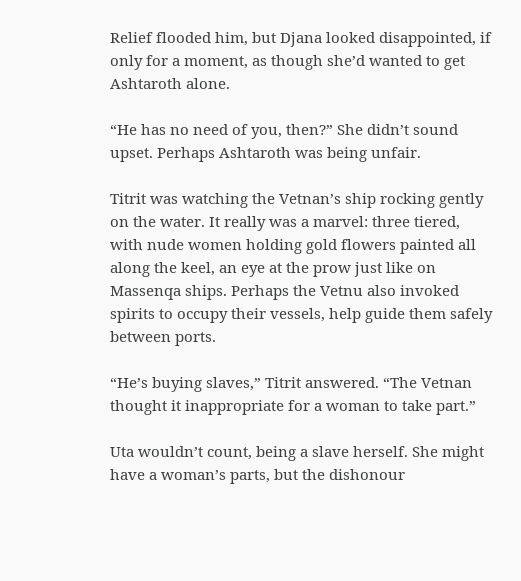Relief flooded him, but Djana looked disappointed, if only for a moment, as though she’d wanted to get Ashtaroth alone.

“He has no need of you, then?” She didn’t sound upset. Perhaps Ashtaroth was being unfair.

Titrit was watching the Vetnan’s ship rocking gently on the water. It really was a marvel: three tiered, with nude women holding gold flowers painted all along the keel, an eye at the prow just like on Massenqa ships. Perhaps the Vetnu also invoked spirits to occupy their vessels, help guide them safely between ports.

“He’s buying slaves,” Titrit answered. “The Vetnan thought it inappropriate for a woman to take part.”

Uta wouldn’t count, being a slave herself. She might have a woman’s parts, but the dishonour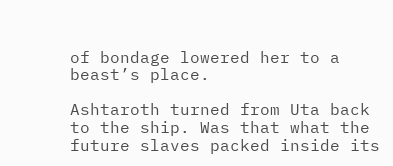of bondage lowered her to a beast’s place.

Ashtaroth turned from Uta back to the ship. Was that what the future slaves packed inside its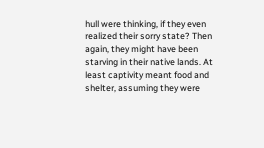hull were thinking, if they even realized their sorry state? Then again, they might have been starving in their native lands. At least captivity meant food and shelter, assuming they were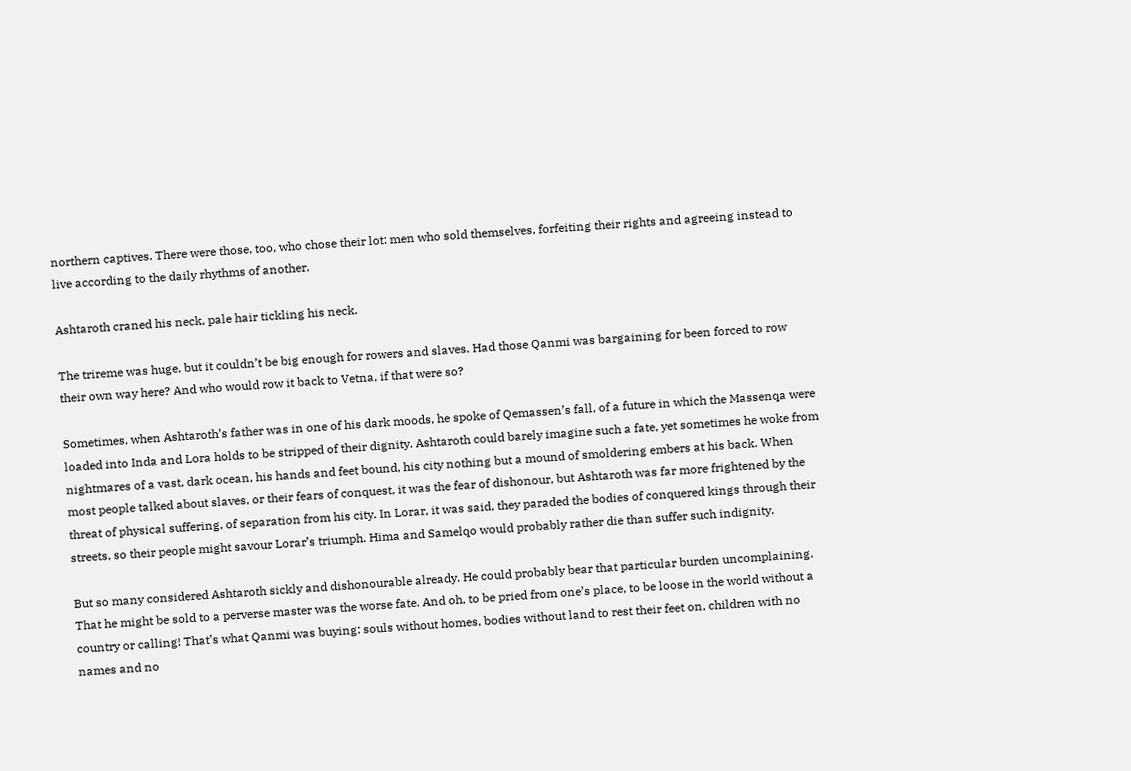northern captives. There were those, too, who chose their lot: men who sold themselves, forfeiting their rights and agreeing instead to live according to the daily rhythms of another.

Ashtaroth craned his neck, pale hair tickling his neck.

The trireme was huge, but it couldn’t be big enough for rowers and slaves. Had those Qanmi was bargaining for been forced to row their own way here? And who would row it back to Vetna, if that were so?

Sometimes, when Ashtaroth’s father was in one of his dark moods, he spoke of Qemassen’s fall, of a future in which the Massenqa were loaded into Inda and Lora holds to be stripped of their dignity. Ashtaroth could barely imagine such a fate, yet sometimes he woke from nightmares of a vast, dark ocean, his hands and feet bound, his city nothing but a mound of smoldering embers at his back. When most people talked about slaves, or their fears of conquest, it was the fear of dishonour, but Ashtaroth was far more frightened by the threat of physical suffering, of separation from his city. In Lorar, it was said, they paraded the bodies of conquered kings through their streets, so their people might savour Lorar’s triumph. Hima and Samelqo would probably rather die than suffer such indignity.

But so many considered Ashtaroth sickly and dishonourable already. He could probably bear that particular burden uncomplaining. That he might be sold to a perverse master was the worse fate. And oh, to be pried from one’s place, to be loose in the world without a country or calling! That’s what Qanmi was buying: souls without homes, bodies without land to rest their feet on, children with no names and no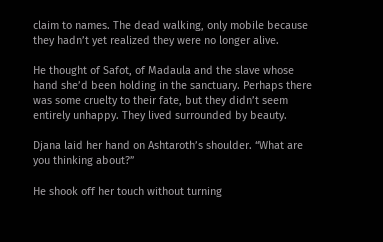claim to names. The dead walking, only mobile because they hadn’t yet realized they were no longer alive.

He thought of Safot, of Madaula and the slave whose hand she’d been holding in the sanctuary. Perhaps there was some cruelty to their fate, but they didn’t seem entirely unhappy. They lived surrounded by beauty.

Djana laid her hand on Ashtaroth’s shoulder. “What are you thinking about?”

He shook off her touch without turning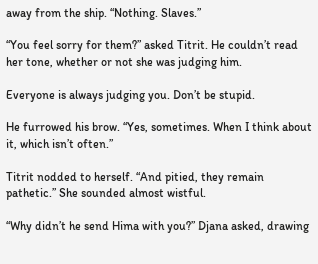away from the ship. “Nothing. Slaves.”

“You feel sorry for them?” asked Titrit. He couldn’t read her tone, whether or not she was judging him.

Everyone is always judging you. Don’t be stupid.

He furrowed his brow. “Yes, sometimes. When I think about it, which isn’t often.”

Titrit nodded to herself. “And pitied, they remain pathetic.” She sounded almost wistful.

“Why didn’t he send Hima with you?” Djana asked, drawing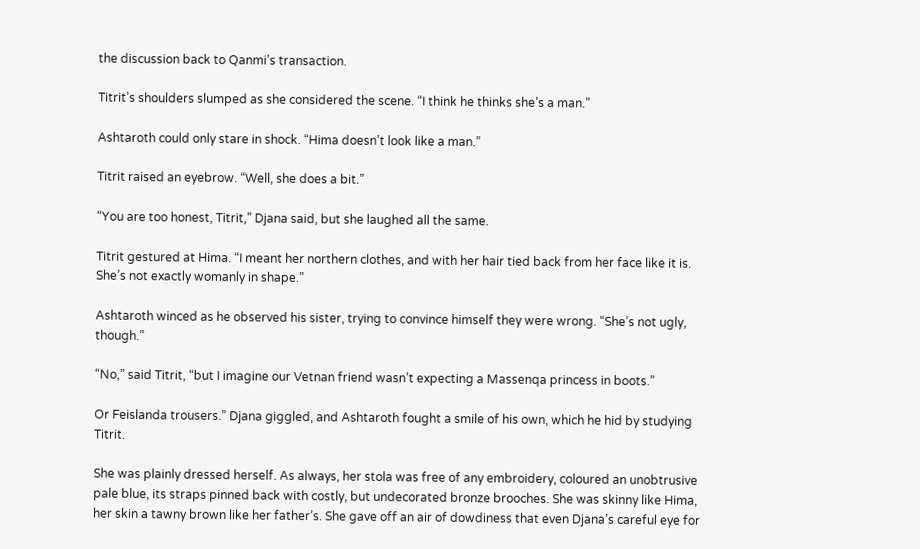the discussion back to Qanmi’s transaction.

Titrit’s shoulders slumped as she considered the scene. “I think he thinks she’s a man.”

Ashtaroth could only stare in shock. “Hima doesn’t look like a man.”

Titrit raised an eyebrow. “Well, she does a bit.”

“You are too honest, Titrit,” Djana said, but she laughed all the same.

Titrit gestured at Hima. “I meant her northern clothes, and with her hair tied back from her face like it is. She’s not exactly womanly in shape.”

Ashtaroth winced as he observed his sister, trying to convince himself they were wrong. “She’s not ugly, though.”

“No,” said Titrit, “but I imagine our Vetnan friend wasn’t expecting a Massenqa princess in boots.”

Or Feislanda trousers.” Djana giggled, and Ashtaroth fought a smile of his own, which he hid by studying Titrit.

She was plainly dressed herself. As always, her stola was free of any embroidery, coloured an unobtrusive pale blue, its straps pinned back with costly, but undecorated bronze brooches. She was skinny like Hima, her skin a tawny brown like her father’s. She gave off an air of dowdiness that even Djana’s careful eye for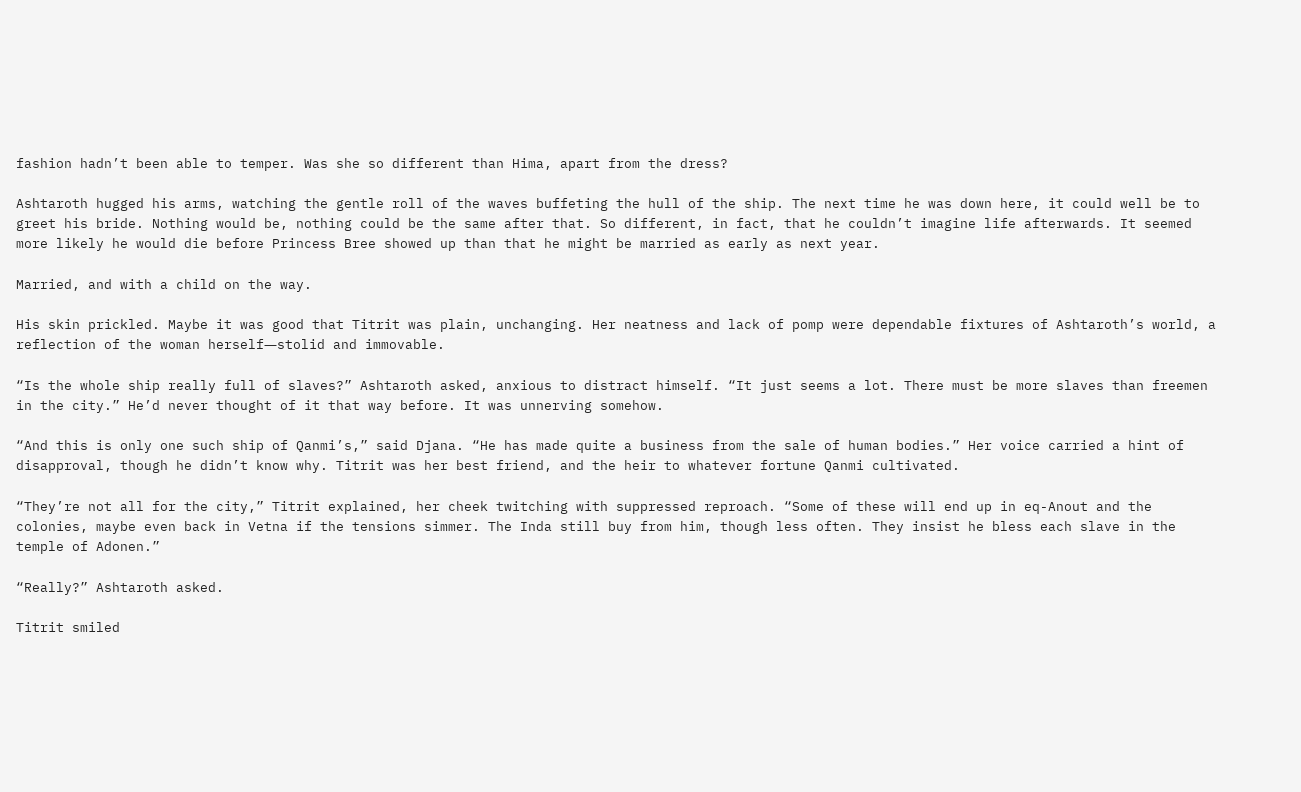fashion hadn’t been able to temper. Was she so different than Hima, apart from the dress?

Ashtaroth hugged his arms, watching the gentle roll of the waves buffeting the hull of the ship. The next time he was down here, it could well be to greet his bride. Nothing would be, nothing could be the same after that. So different, in fact, that he couldn’t imagine life afterwards. It seemed more likely he would die before Princess Bree showed up than that he might be married as early as next year.

Married, and with a child on the way.

His skin prickled. Maybe it was good that Titrit was plain, unchanging. Her neatness and lack of pomp were dependable fixtures of Ashtaroth’s world, a reflection of the woman herself―stolid and immovable.

“Is the whole ship really full of slaves?” Ashtaroth asked, anxious to distract himself. “It just seems a lot. There must be more slaves than freemen in the city.” He’d never thought of it that way before. It was unnerving somehow.

“And this is only one such ship of Qanmi’s,” said Djana. “He has made quite a business from the sale of human bodies.” Her voice carried a hint of disapproval, though he didn’t know why. Titrit was her best friend, and the heir to whatever fortune Qanmi cultivated.

“They’re not all for the city,” Titrit explained, her cheek twitching with suppressed reproach. “Some of these will end up in eq-Anout and the colonies, maybe even back in Vetna if the tensions simmer. The Inda still buy from him, though less often. They insist he bless each slave in the temple of Adonen.”

“Really?” Ashtaroth asked.

Titrit smiled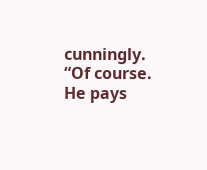cunningly. “Of course. He pays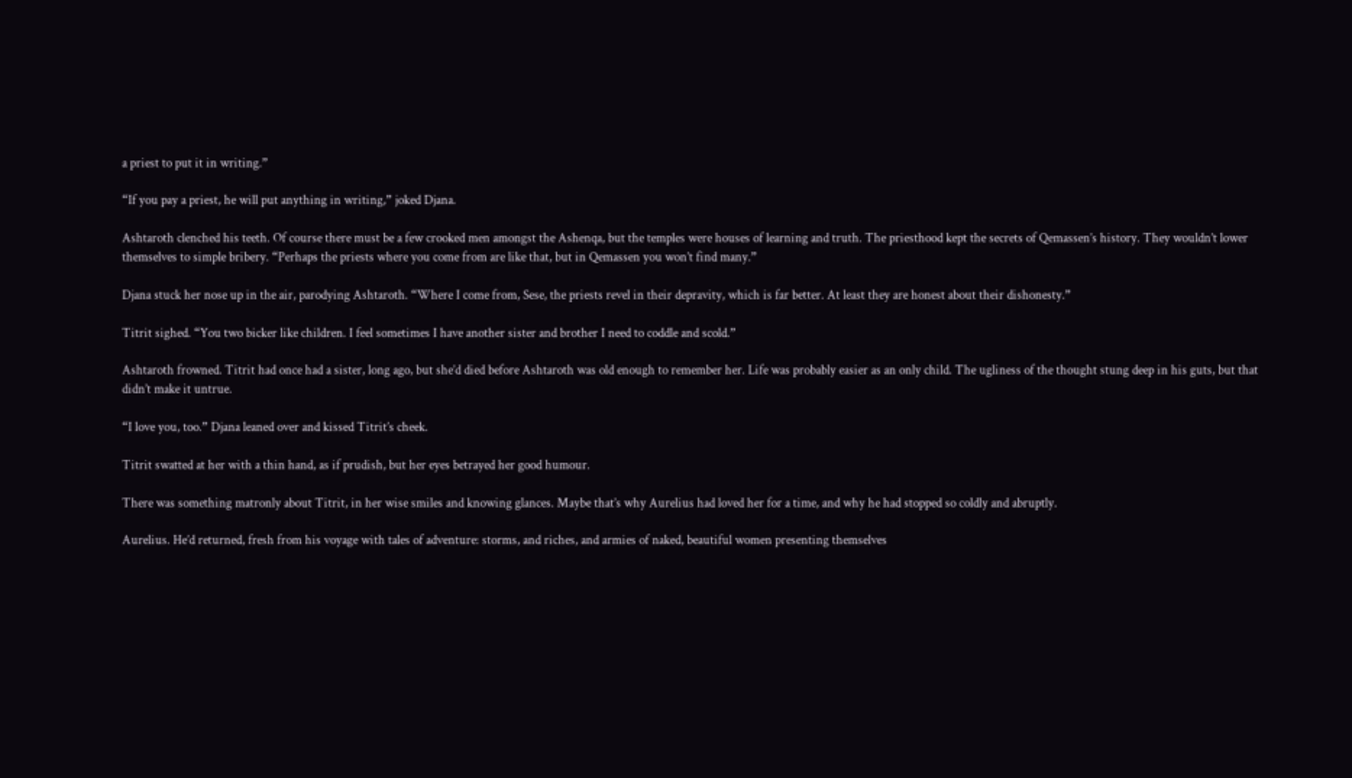a priest to put it in writing.”

“If you pay a priest, he will put anything in writing,” joked Djana.

Ashtaroth clenched his teeth. Of course there must be a few crooked men amongst the Ashenqa, but the temples were houses of learning and truth. The priesthood kept the secrets of Qemassen’s history. They wouldn’t lower themselves to simple bribery. “Perhaps the priests where you come from are like that, but in Qemassen you won’t find many.”

Djana stuck her nose up in the air, parodying Ashtaroth. “Where I come from, Sese, the priests revel in their depravity, which is far better. At least they are honest about their dishonesty.”

Titrit sighed. “You two bicker like children. I feel sometimes I have another sister and brother I need to coddle and scold.”

Ashtaroth frowned. Titrit had once had a sister, long ago, but she’d died before Ashtaroth was old enough to remember her. Life was probably easier as an only child. The ugliness of the thought stung deep in his guts, but that didn’t make it untrue.

“I love you, too.” Djana leaned over and kissed Titrit’s cheek.

Titrit swatted at her with a thin hand, as if prudish, but her eyes betrayed her good humour.

There was something matronly about Titrit, in her wise smiles and knowing glances. Maybe that’s why Aurelius had loved her for a time, and why he had stopped so coldly and abruptly.

Aurelius. He’d returned, fresh from his voyage with tales of adventure: storms, and riches, and armies of naked, beautiful women presenting themselves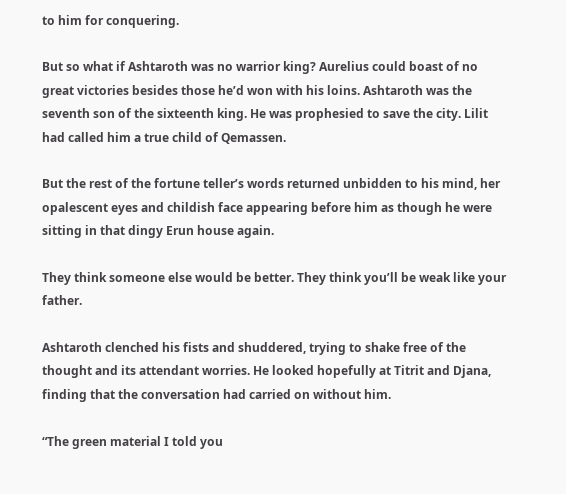to him for conquering.

But so what if Ashtaroth was no warrior king? Aurelius could boast of no great victories besides those he’d won with his loins. Ashtaroth was the seventh son of the sixteenth king. He was prophesied to save the city. Lilit had called him a true child of Qemassen.

But the rest of the fortune teller’s words returned unbidden to his mind, her opalescent eyes and childish face appearing before him as though he were sitting in that dingy Erun house again.

They think someone else would be better. They think you’ll be weak like your father.

Ashtaroth clenched his fists and shuddered, trying to shake free of the thought and its attendant worries. He looked hopefully at Titrit and Djana, finding that the conversation had carried on without him.

“The green material I told you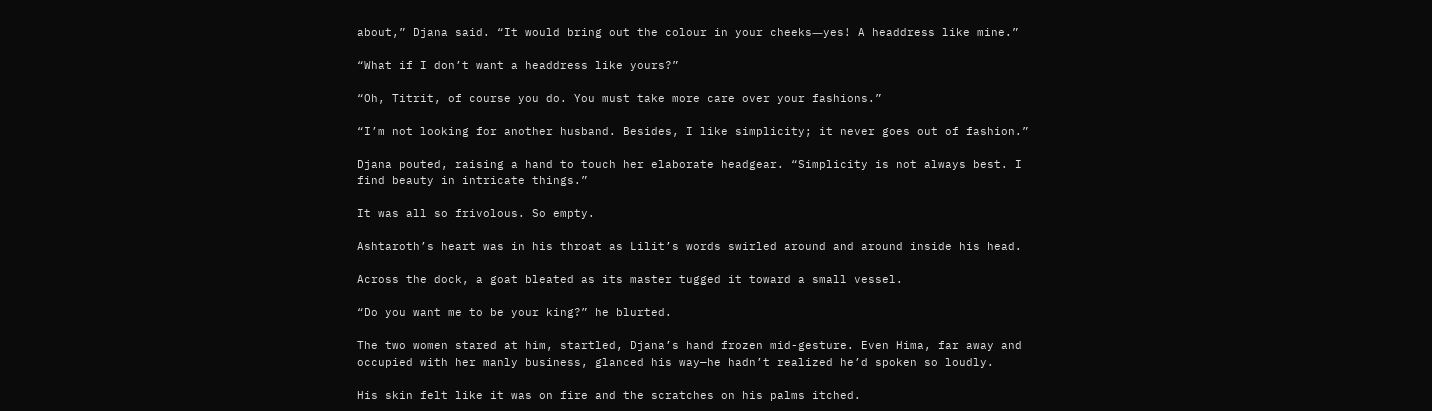about,” Djana said. “It would bring out the colour in your cheeks―yes! A headdress like mine.”

“What if I don’t want a headdress like yours?”

“Oh, Titrit, of course you do. You must take more care over your fashions.”

“I’m not looking for another husband. Besides, I like simplicity; it never goes out of fashion.”

Djana pouted, raising a hand to touch her elaborate headgear. “Simplicity is not always best. I find beauty in intricate things.”

It was all so frivolous. So empty.

Ashtaroth’s heart was in his throat as Lilit’s words swirled around and around inside his head.

Across the dock, a goat bleated as its master tugged it toward a small vessel.

“Do you want me to be your king?” he blurted.

The two women stared at him, startled, Djana’s hand frozen mid-gesture. Even Hima, far away and occupied with her manly business, glanced his way—he hadn’t realized he’d spoken so loudly.

His skin felt like it was on fire and the scratches on his palms itched.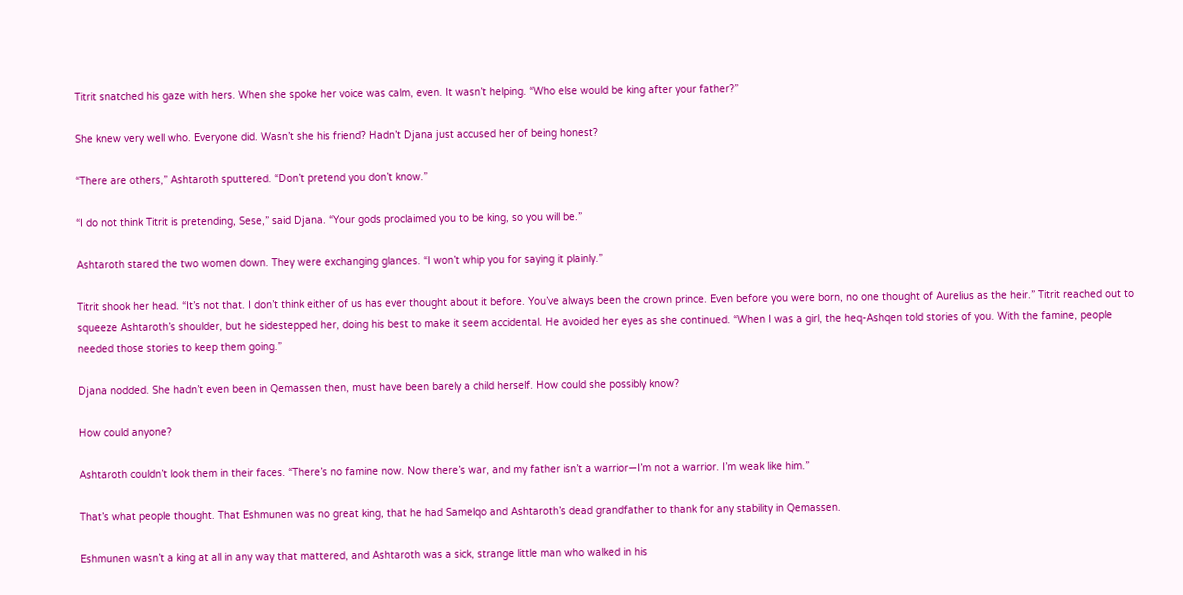Titrit snatched his gaze with hers. When she spoke her voice was calm, even. It wasn’t helping. “Who else would be king after your father?”

She knew very well who. Everyone did. Wasn’t she his friend? Hadn’t Djana just accused her of being honest?

“There are others,” Ashtaroth sputtered. “Don’t pretend you don’t know.”

“I do not think Titrit is pretending, Sese,” said Djana. “Your gods proclaimed you to be king, so you will be.”

Ashtaroth stared the two women down. They were exchanging glances. “I won’t whip you for saying it plainly.”

Titrit shook her head. “It’s not that. I don’t think either of us has ever thought about it before. You’ve always been the crown prince. Even before you were born, no one thought of Aurelius as the heir.” Titrit reached out to squeeze Ashtaroth’s shoulder, but he sidestepped her, doing his best to make it seem accidental. He avoided her eyes as she continued. “When I was a girl, the heq-Ashqen told stories of you. With the famine, people needed those stories to keep them going.”

Djana nodded. She hadn’t even been in Qemassen then, must have been barely a child herself. How could she possibly know?

How could anyone?

Ashtaroth couldn’t look them in their faces. “There’s no famine now. Now there’s war, and my father isn’t a warrior―I’m not a warrior. I’m weak like him.”

That’s what people thought. That Eshmunen was no great king, that he had Samelqo and Ashtaroth’s dead grandfather to thank for any stability in Qemassen.

Eshmunen wasn’t a king at all in any way that mattered, and Ashtaroth was a sick, strange little man who walked in his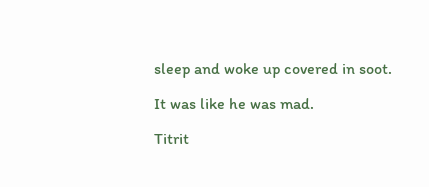sleep and woke up covered in soot.

It was like he was mad.

Titrit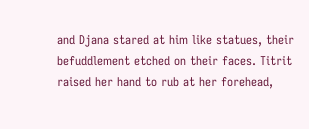and Djana stared at him like statues, their befuddlement etched on their faces. Titrit raised her hand to rub at her forehead,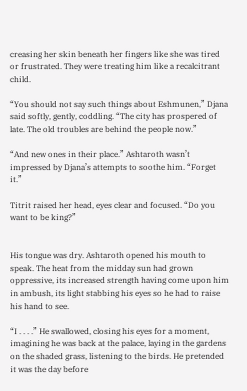creasing her skin beneath her fingers like she was tired or frustrated. They were treating him like a recalcitrant child.

“You should not say such things about Eshmunen,” Djana said softly, gently, coddling. “The city has prospered of late. The old troubles are behind the people now.”

“And new ones in their place.” Ashtaroth wasn’t impressed by Djana’s attempts to soothe him. “Forget it.”

Titrit raised her head, eyes clear and focused. “Do you want to be king?”


His tongue was dry. Ashtaroth opened his mouth to speak. The heat from the midday sun had grown oppressive, its increased strength having come upon him in ambush, its light stabbing his eyes so he had to raise his hand to see.

“I . . . .” He swallowed, closing his eyes for a moment, imagining he was back at the palace, laying in the gardens on the shaded grass, listening to the birds. He pretended it was the day before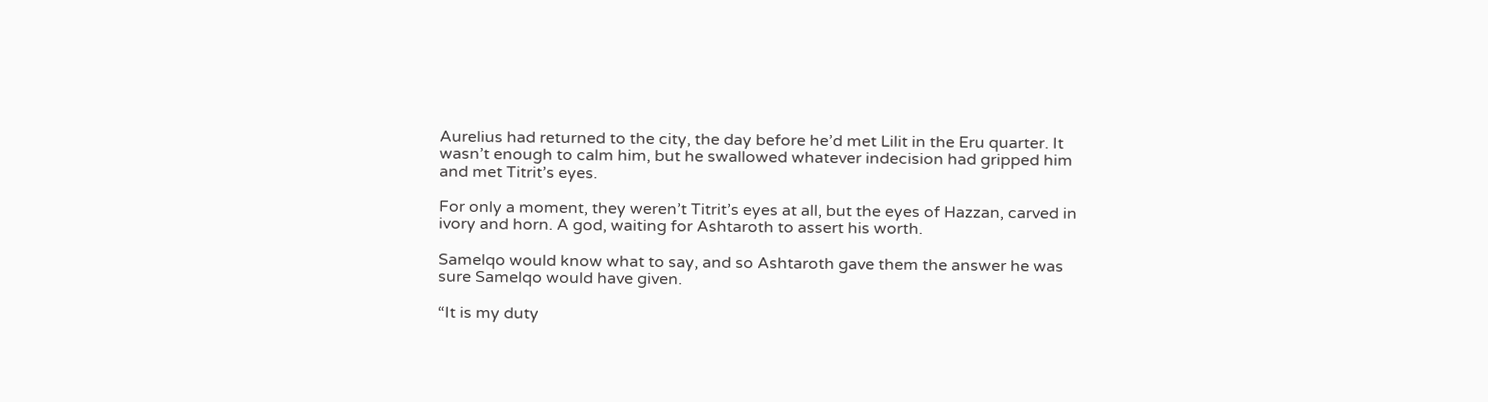Aurelius had returned to the city, the day before he’d met Lilit in the Eru quarter. It wasn’t enough to calm him, but he swallowed whatever indecision had gripped him and met Titrit’s eyes.

For only a moment, they weren’t Titrit’s eyes at all, but the eyes of Hazzan, carved in ivory and horn. A god, waiting for Ashtaroth to assert his worth.

Samelqo would know what to say, and so Ashtaroth gave them the answer he was sure Samelqo would have given.

“It is my duty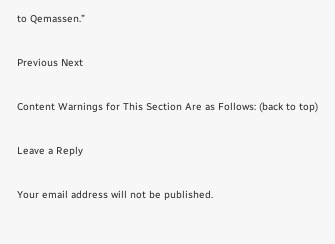to Qemassen.”

Previous Next

Content Warnings for This Section Are as Follows: (back to top)

Leave a Reply

Your email address will not be published.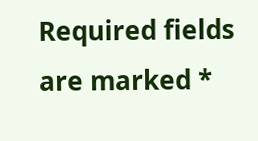Required fields are marked *